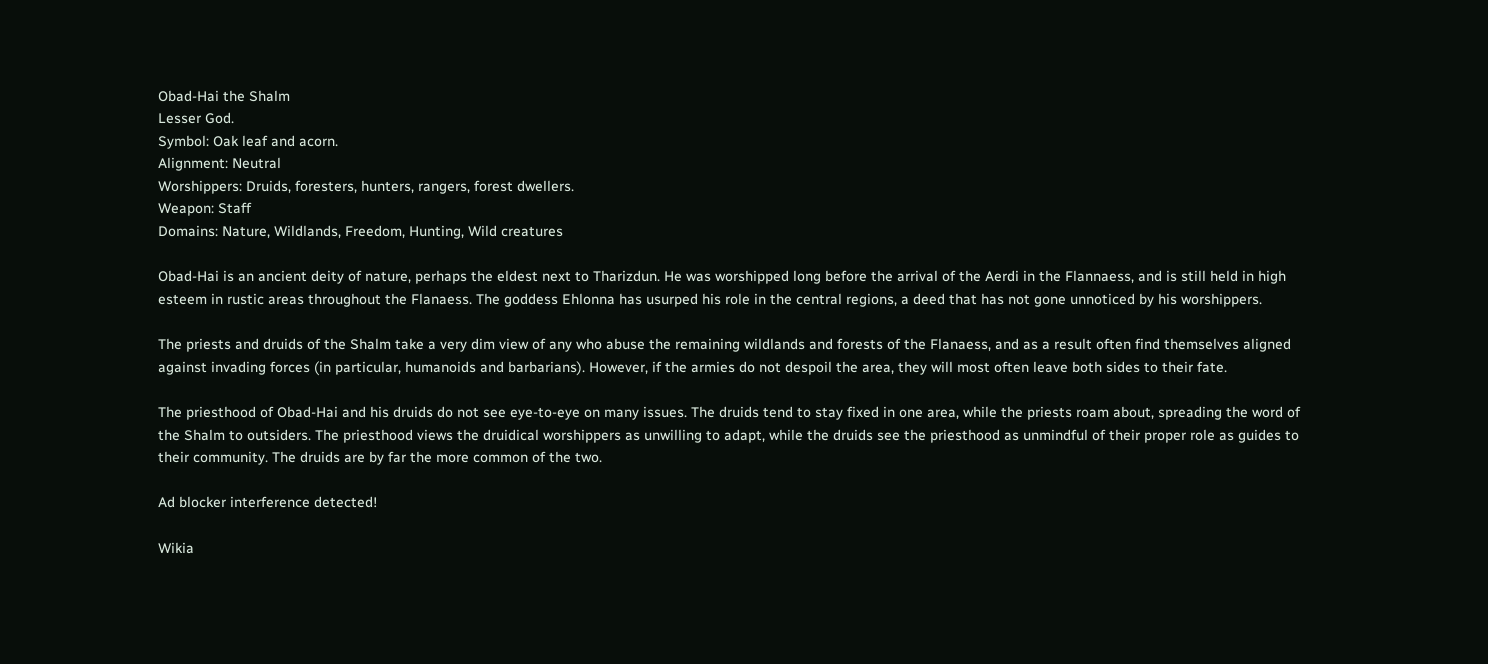Obad-Hai the Shalm
Lesser God.
Symbol: Oak leaf and acorn.
Alignment: Neutral
Worshippers: Druids, foresters, hunters, rangers, forest dwellers.
Weapon: Staff
Domains: Nature, Wildlands, Freedom, Hunting, Wild creatures

Obad-Hai is an ancient deity of nature, perhaps the eldest next to Tharizdun. He was worshipped long before the arrival of the Aerdi in the Flannaess, and is still held in high esteem in rustic areas throughout the Flanaess. The goddess Ehlonna has usurped his role in the central regions, a deed that has not gone unnoticed by his worshippers.

The priests and druids of the Shalm take a very dim view of any who abuse the remaining wildlands and forests of the Flanaess, and as a result often find themselves aligned against invading forces (in particular, humanoids and barbarians). However, if the armies do not despoil the area, they will most often leave both sides to their fate.

The priesthood of Obad-Hai and his druids do not see eye-to-eye on many issues. The druids tend to stay fixed in one area, while the priests roam about, spreading the word of the Shalm to outsiders. The priesthood views the druidical worshippers as unwilling to adapt, while the druids see the priesthood as unmindful of their proper role as guides to their community. The druids are by far the more common of the two.

Ad blocker interference detected!

Wikia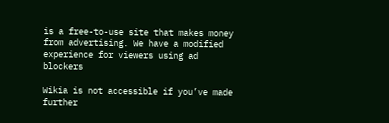is a free-to-use site that makes money from advertising. We have a modified experience for viewers using ad blockers

Wikia is not accessible if you’ve made further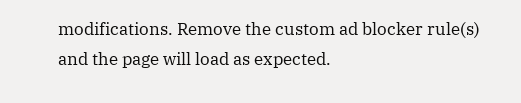modifications. Remove the custom ad blocker rule(s) and the page will load as expected.